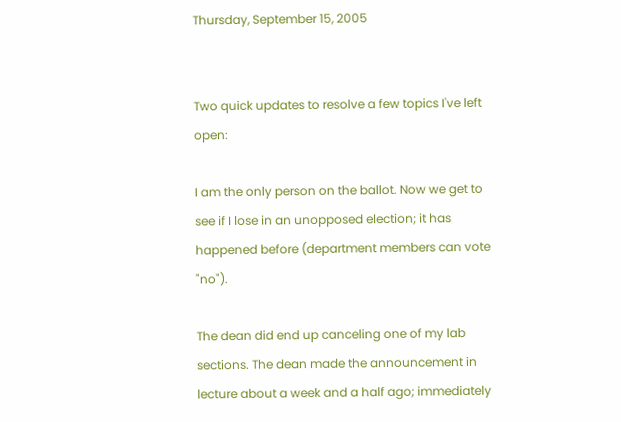Thursday, September 15, 2005


Two quick updates to resolve a few topics I've left open:

I am the only person on the ballot. Now we get to see if I lose in an unopposed election; it has happened before (department members can vote "no").

The dean did end up canceling one of my lab sections. The dean made the announcement in lecture about a week and a half ago; immediately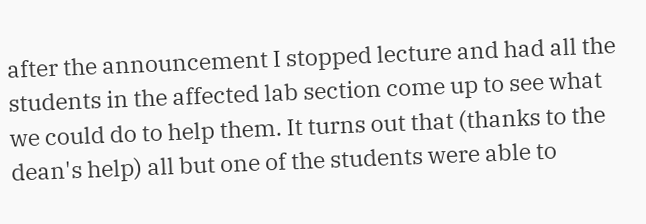after the announcement I stopped lecture and had all the students in the affected lab section come up to see what we could do to help them. It turns out that (thanks to the dean's help) all but one of the students were able to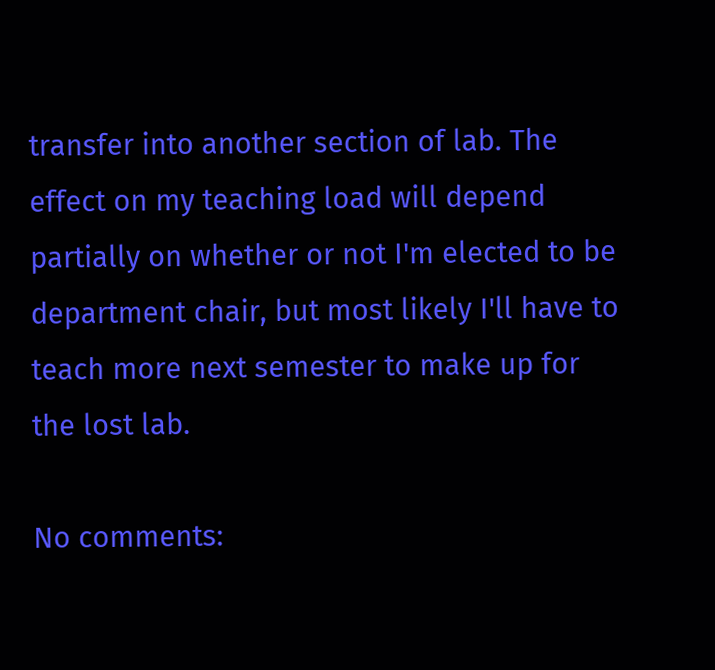transfer into another section of lab. The effect on my teaching load will depend partially on whether or not I'm elected to be department chair, but most likely I'll have to teach more next semester to make up for the lost lab.

No comments: